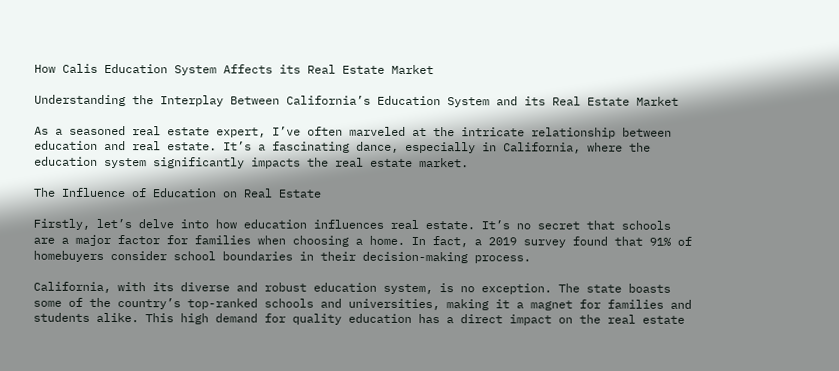How Calis Education System Affects its Real Estate Market

Understanding the Interplay Between California’s Education System and its Real Estate Market

As a seasoned real estate expert, I’ve often marveled at the intricate relationship between education and real estate. It’s a fascinating dance, especially in California, where the education system significantly impacts the real estate market.

The Influence of Education on Real Estate

Firstly, let’s delve into how education influences real estate. It’s no secret that schools are a major factor for families when choosing a home. In fact, a 2019 survey found that 91% of homebuyers consider school boundaries in their decision-making process.

California, with its diverse and robust education system, is no exception. The state boasts some of the country’s top-ranked schools and universities, making it a magnet for families and students alike. This high demand for quality education has a direct impact on the real estate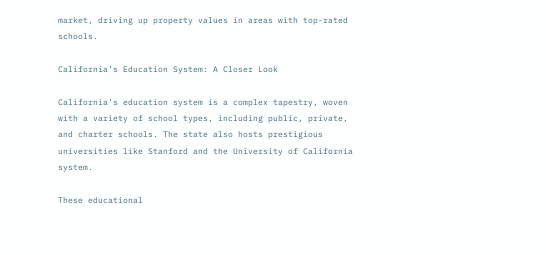market, driving up property values in areas with top-rated schools.

California’s Education System: A Closer Look

California’s education system is a complex tapestry, woven with a variety of school types, including public, private, and charter schools. The state also hosts prestigious universities like Stanford and the University of California system.

These educational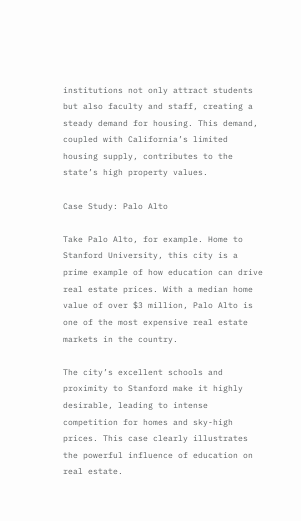institutions not only attract students but also faculty and staff, creating a steady demand for housing. This demand, coupled with California’s limited housing supply, contributes to the state’s high property values.

Case Study: Palo Alto

Take Palo Alto, for example. Home to Stanford University, this city is a prime example of how education can drive real estate prices. With a median home value of over $3 million, Palo Alto is one of the most expensive real estate markets in the country.

The city’s excellent schools and proximity to Stanford make it highly desirable, leading to intense competition for homes and sky-high prices. This case clearly illustrates the powerful influence of education on real estate.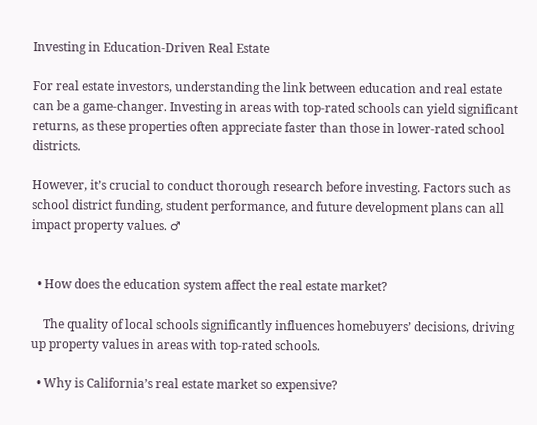Investing in Education-Driven Real Estate

For real estate investors, understanding the link between education and real estate can be a game-changer. Investing in areas with top-rated schools can yield significant returns, as these properties often appreciate faster than those in lower-rated school districts.

However, it’s crucial to conduct thorough research before investing. Factors such as school district funding, student performance, and future development plans can all impact property values. ♂


  • How does the education system affect the real estate market?

    The quality of local schools significantly influences homebuyers’ decisions, driving up property values in areas with top-rated schools.

  • Why is California’s real estate market so expensive?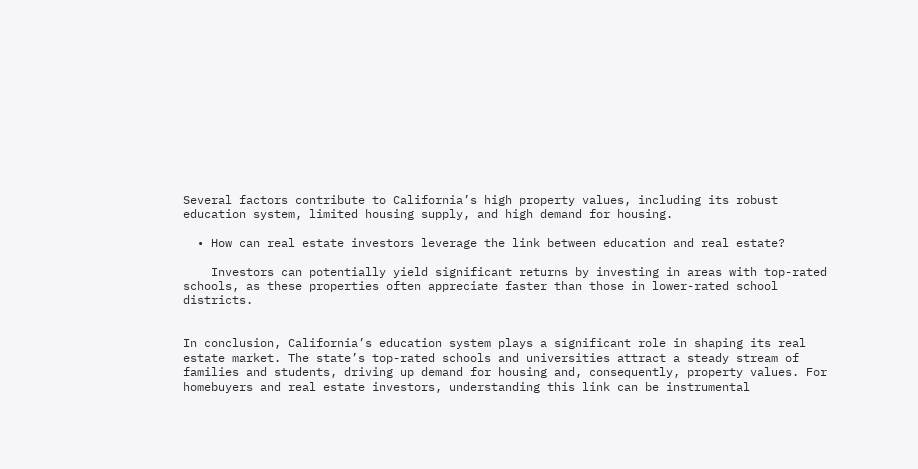Several factors contribute to California’s high property values, including its robust education system, limited housing supply, and high demand for housing.

  • How can real estate investors leverage the link between education and real estate?

    Investors can potentially yield significant returns by investing in areas with top-rated schools, as these properties often appreciate faster than those in lower-rated school districts.


In conclusion, California’s education system plays a significant role in shaping its real estate market. The state’s top-rated schools and universities attract a steady stream of families and students, driving up demand for housing and, consequently, property values. For homebuyers and real estate investors, understanding this link can be instrumental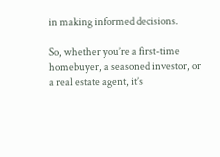in making informed decisions.

So, whether you’re a first-time homebuyer, a seasoned investor, or a real estate agent, it’s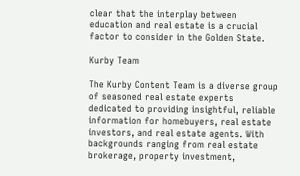clear that the interplay between education and real estate is a crucial factor to consider in the Golden State.

Kurby Team

The Kurby Content Team is a diverse group of seasoned real estate experts dedicated to providing insightful, reliable information for homebuyers, real estate investors, and real estate agents. With backgrounds ranging from real estate brokerage, property investment,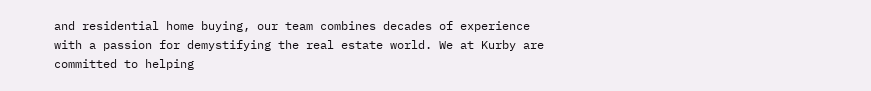and residential home buying, our team combines decades of experience with a passion for demystifying the real estate world. We at Kurby are committed to helping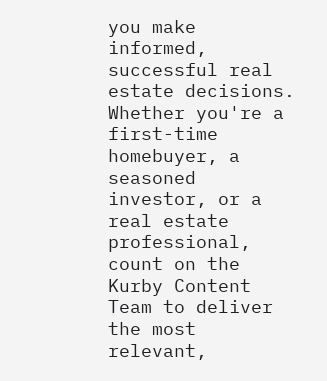you make informed, successful real estate decisions. Whether you're a first-time homebuyer, a seasoned investor, or a real estate professional, count on the Kurby Content Team to deliver the most relevant,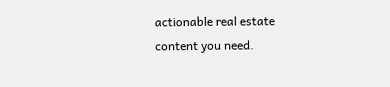actionable real estate content you need.